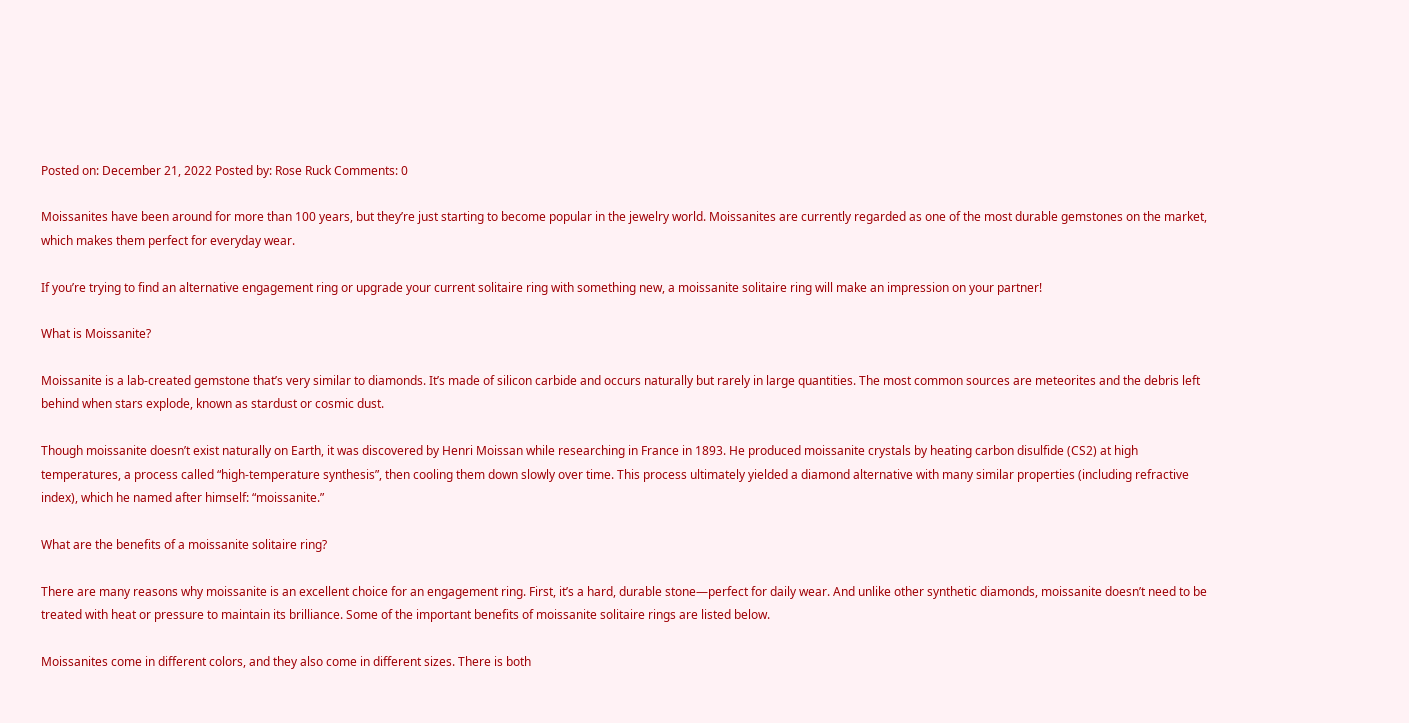Posted on: December 21, 2022 Posted by: Rose Ruck Comments: 0

Moissanites have been around for more than 100 years, but they’re just starting to become popular in the jewelry world. Moissanites are currently regarded as one of the most durable gemstones on the market, which makes them perfect for everyday wear.

If you’re trying to find an alternative engagement ring or upgrade your current solitaire ring with something new, a moissanite solitaire ring will make an impression on your partner!

What is Moissanite?

Moissanite is a lab-created gemstone that’s very similar to diamonds. It’s made of silicon carbide and occurs naturally but rarely in large quantities. The most common sources are meteorites and the debris left behind when stars explode, known as stardust or cosmic dust.

Though moissanite doesn’t exist naturally on Earth, it was discovered by Henri Moissan while researching in France in 1893. He produced moissanite crystals by heating carbon disulfide (CS2) at high temperatures, a process called “high-temperature synthesis”, then cooling them down slowly over time. This process ultimately yielded a diamond alternative with many similar properties (including refractive index), which he named after himself: “moissanite.”

What are the benefits of a moissanite solitaire ring?

There are many reasons why moissanite is an excellent choice for an engagement ring. First, it’s a hard, durable stone—perfect for daily wear. And unlike other synthetic diamonds, moissanite doesn’t need to be treated with heat or pressure to maintain its brilliance. Some of the important benefits of moissanite solitaire rings are listed below.

Moissanites come in different colors, and they also come in different sizes. There is both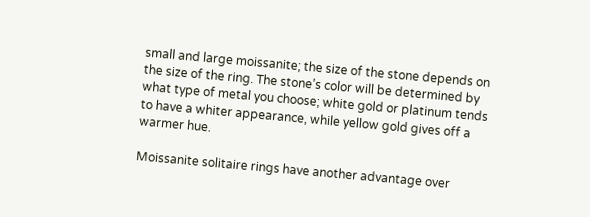small and large moissanite; the size of the stone depends on the size of the ring. The stone’s color will be determined by what type of metal you choose; white gold or platinum tends to have a whiter appearance, while yellow gold gives off a warmer hue.

Moissanite solitaire rings have another advantage over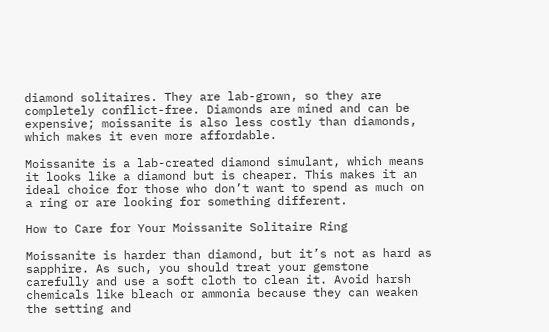diamond solitaires. They are lab-grown, so they are completely conflict-free. Diamonds are mined and can be expensive; moissanite is also less costly than diamonds, which makes it even more affordable.

Moissanite is a lab-created diamond simulant, which means it looks like a diamond but is cheaper. This makes it an ideal choice for those who don’t want to spend as much on a ring or are looking for something different.

How to Care for Your Moissanite Solitaire Ring

Moissanite is harder than diamond, but it’s not as hard as sapphire. As such, you should treat your gemstone carefully and use a soft cloth to clean it. Avoid harsh chemicals like bleach or ammonia because they can weaken the setting and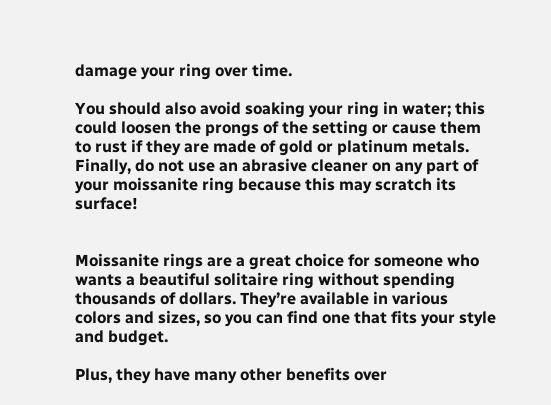damage your ring over time.

You should also avoid soaking your ring in water; this could loosen the prongs of the setting or cause them to rust if they are made of gold or platinum metals. Finally, do not use an abrasive cleaner on any part of your moissanite ring because this may scratch its surface!


Moissanite rings are a great choice for someone who wants a beautiful solitaire ring without spending thousands of dollars. They’re available in various colors and sizes, so you can find one that fits your style and budget.

Plus, they have many other benefits over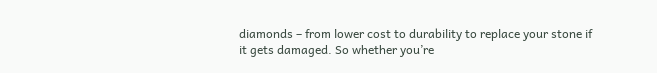diamonds – from lower cost to durability to replace your stone if it gets damaged. So whether you’re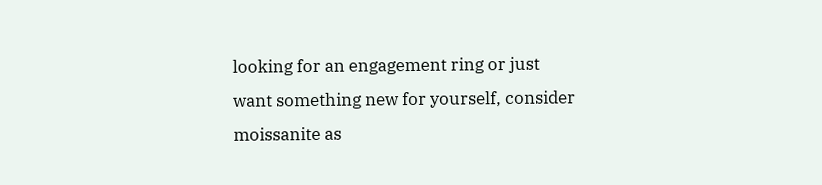looking for an engagement ring or just want something new for yourself, consider moissanite as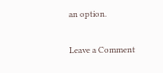an option.

Leave a Comment